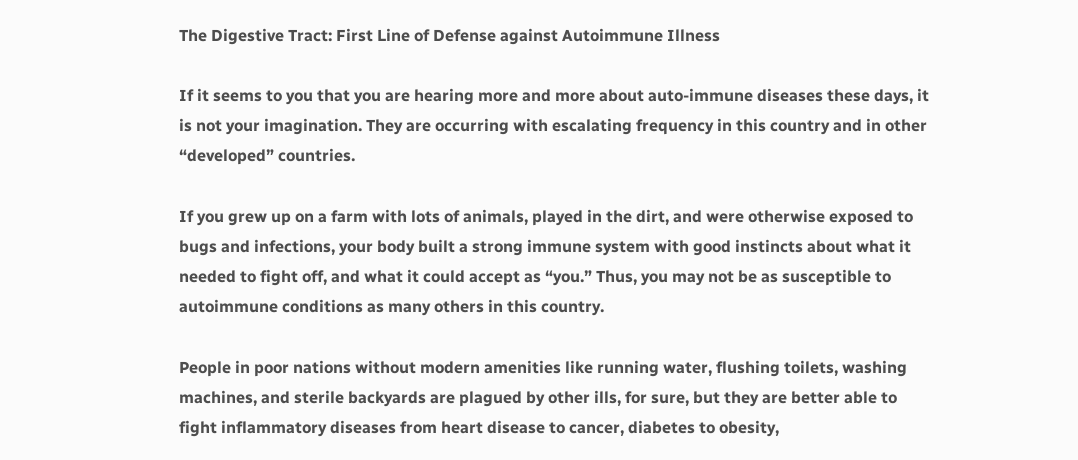The Digestive Tract: First Line of Defense against Autoimmune Illness

If it seems to you that you are hearing more and more about auto-immune diseases these days, it is not your imagination. They are occurring with escalating frequency in this country and in other “developed” countries.

If you grew up on a farm with lots of animals, played in the dirt, and were otherwise exposed to bugs and infections, your body built a strong immune system with good instincts about what it needed to fight off, and what it could accept as “you.” Thus, you may not be as susceptible to autoimmune conditions as many others in this country.

People in poor nations without modern amenities like running water, flushing toilets, washing machines, and sterile backyards are plagued by other ills, for sure, but they are better able to fight inflammatory diseases from heart disease to cancer, diabetes to obesity,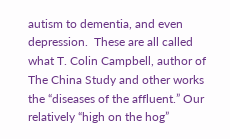autism to dementia, and even depression.  These are all called what T. Colin Campbell, author of The China Study and other works the “diseases of the affluent.” Our relatively “high on the hog”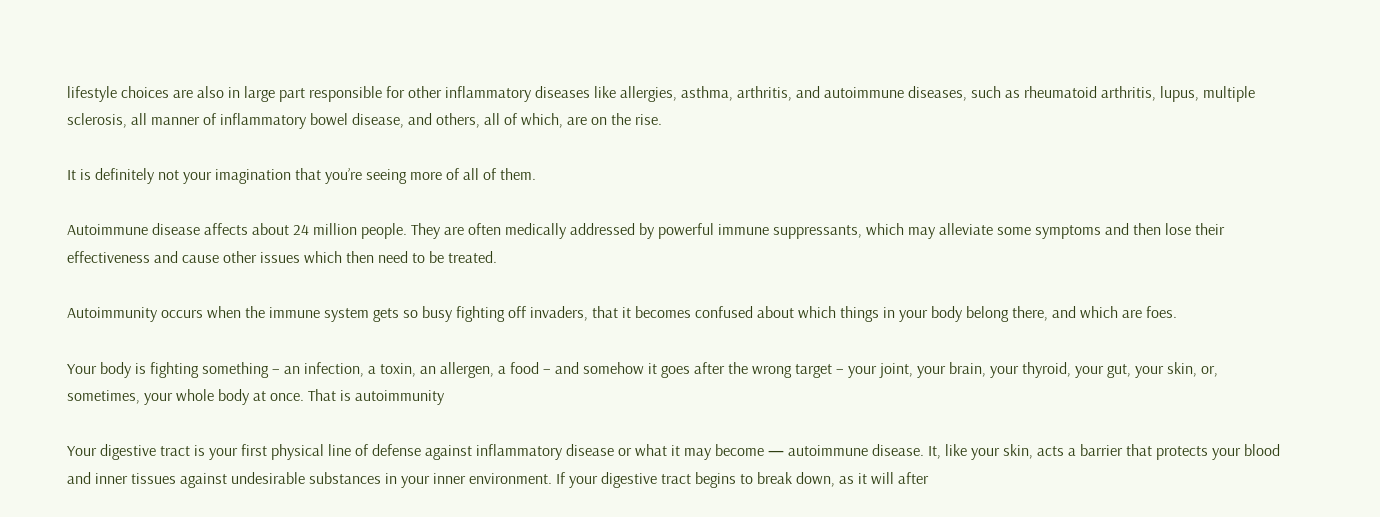lifestyle choices are also in large part responsible for other inflammatory diseases like allergies, asthma, arthritis, and autoimmune diseases, such as rheumatoid arthritis, lupus, multiple sclerosis, all manner of inflammatory bowel disease, and others, all of which, are on the rise.

It is definitely not your imagination that you’re seeing more of all of them.

Autoimmune disease affects about 24 million people. They are often medically addressed by powerful immune suppressants, which may alleviate some symptoms and then lose their effectiveness and cause other issues which then need to be treated.

Autoimmunity occurs when the immune system gets so busy fighting off invaders, that it becomes confused about which things in your body belong there, and which are foes.

Your body is fighting something – an infection, a toxin, an allergen, a food – and somehow it goes after the wrong target – your joint, your brain, your thyroid, your gut, your skin, or, sometimes, your whole body at once. That is autoimmunity

Your digestive tract is your first physical line of defense against inflammatory disease or what it may become — autoimmune disease. It, like your skin, acts a barrier that protects your blood and inner tissues against undesirable substances in your inner environment. If your digestive tract begins to break down, as it will after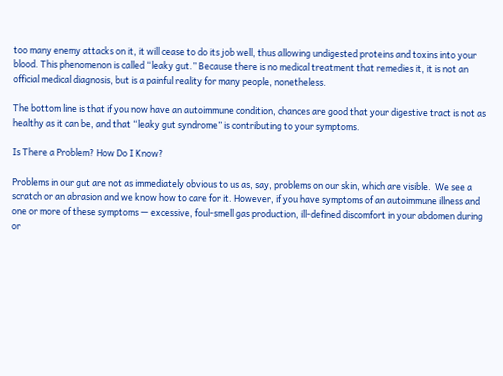too many enemy attacks on it, it will cease to do its job well, thus allowing undigested proteins and toxins into your blood. This phenomenon is called “leaky gut.” Because there is no medical treatment that remedies it, it is not an official medical diagnosis, but is a painful reality for many people, nonetheless.

The bottom line is that if you now have an autoimmune condition, chances are good that your digestive tract is not as healthy as it can be, and that “leaky gut syndrome” is contributing to your symptoms.

Is There a Problem? How Do I Know?

Problems in our gut are not as immediately obvious to us as, say, problems on our skin, which are visible.  We see a scratch or an abrasion and we know how to care for it. However, if you have symptoms of an autoimmune illness and one or more of these symptoms — excessive, foul-smell gas production, ill-defined discomfort in your abdomen during or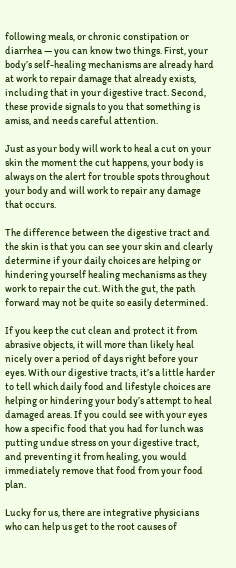following meals, or chronic constipation or diarrhea — you can know two things. First, your body’s self-healing mechanisms are already hard at work to repair damage that already exists, including that in your digestive tract. Second, these provide signals to you that something is amiss, and needs careful attention.

Just as your body will work to heal a cut on your skin the moment the cut happens, your body is always on the alert for trouble spots throughout your body and will work to repair any damage that occurs.

The difference between the digestive tract and the skin is that you can see your skin and clearly determine if your daily choices are helping or hindering yourself healing mechanisms as they work to repair the cut. With the gut, the path forward may not be quite so easily determined.

If you keep the cut clean and protect it from abrasive objects, it will more than likely heal nicely over a period of days right before your eyes. With our digestive tracts, it’s a little harder to tell which daily food and lifestyle choices are helping or hindering your body’s attempt to heal damaged areas. If you could see with your eyes how a specific food that you had for lunch was putting undue stress on your digestive tract, and preventing it from healing, you would immediately remove that food from your food plan.

Lucky for us, there are integrative physicians who can help us get to the root causes of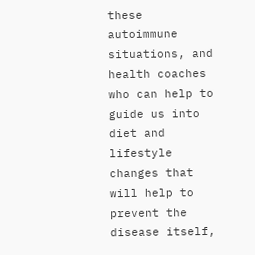these autoimmune situations, and health coaches who can help to guide us into diet and lifestyle changes that will help to prevent the disease itself,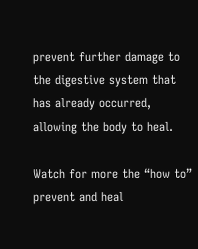prevent further damage to the digestive system that has already occurred, allowing the body to heal.

Watch for more the “how to” prevent and heal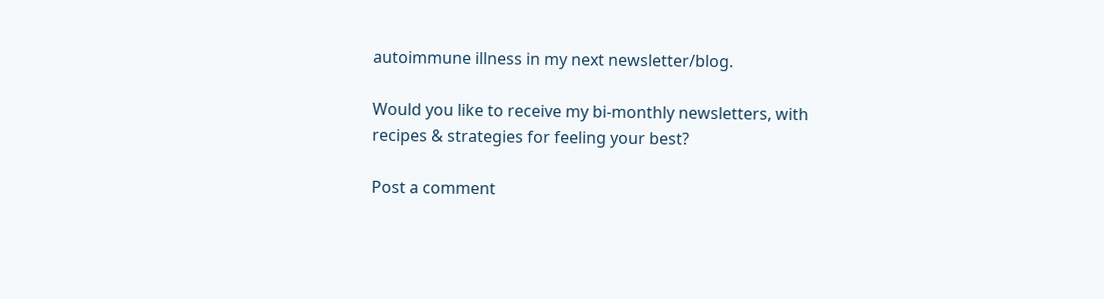autoimmune illness in my next newsletter/blog.

Would you like to receive my bi-monthly newsletters, with recipes & strategies for feeling your best?

Post a comment